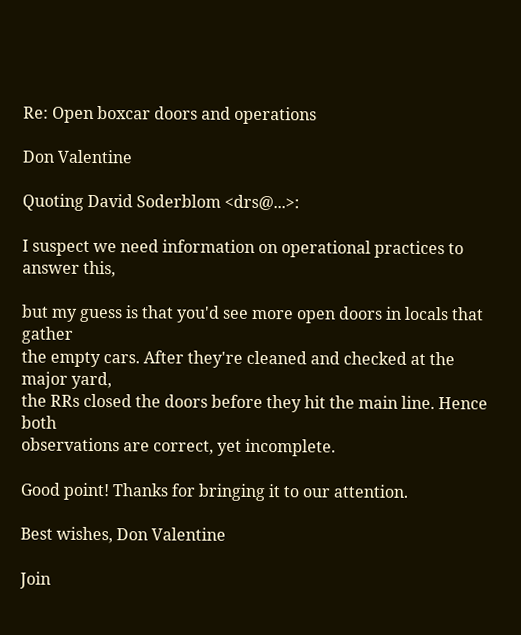Re: Open boxcar doors and operations

Don Valentine

Quoting David Soderblom <drs@...>:

I suspect we need information on operational practices to answer this,

but my guess is that you'd see more open doors in locals that gather
the empty cars. After they're cleaned and checked at the major yard,
the RRs closed the doors before they hit the main line. Hence both
observations are correct, yet incomplete.

Good point! Thanks for bringing it to our attention.

Best wishes, Don Valentine

Join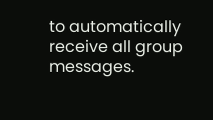to automatically receive all group messages.